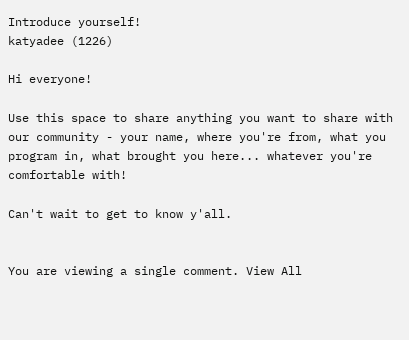Introduce yourself!
katyadee (1226)

Hi everyone!

Use this space to share anything you want to share with our community - your name, where you're from, what you program in, what brought you here... whatever you're comfortable with!

Can't wait to get to know y'all.


You are viewing a single comment. View All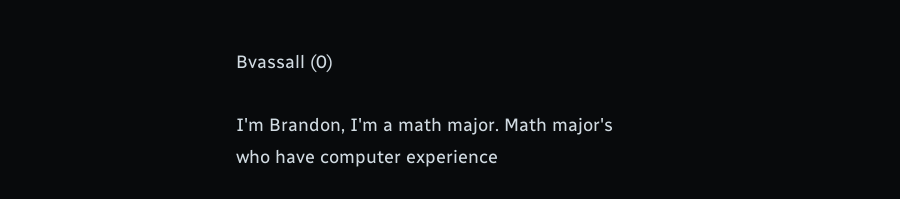Bvassall (0)

I'm Brandon, I'm a math major. Math major's who have computer experience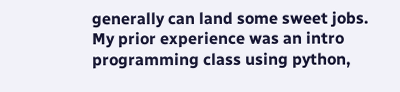generally can land some sweet jobs. My prior experience was an intro programming class using python,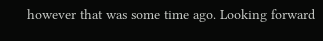however that was some time ago. Looking forward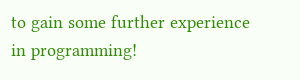to gain some further experience in programming!